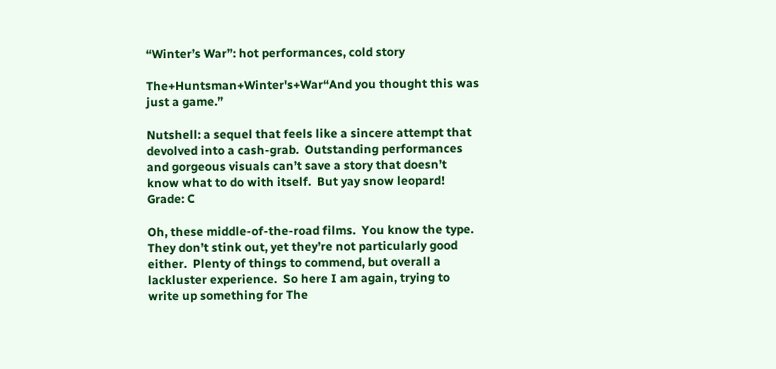“Winter’s War”: hot performances, cold story

The+Huntsman+Winter's+War“And you thought this was just a game.”

Nutshell: a sequel that feels like a sincere attempt that devolved into a cash-grab.  Outstanding performances and gorgeous visuals can’t save a story that doesn’t know what to do with itself.  But yay snow leopard! Grade: C

Oh, these middle-of-the-road films.  You know the type.  They don’t stink out, yet they’re not particularly good either.  Plenty of things to commend, but overall a lackluster experience.  So here I am again, trying to write up something for The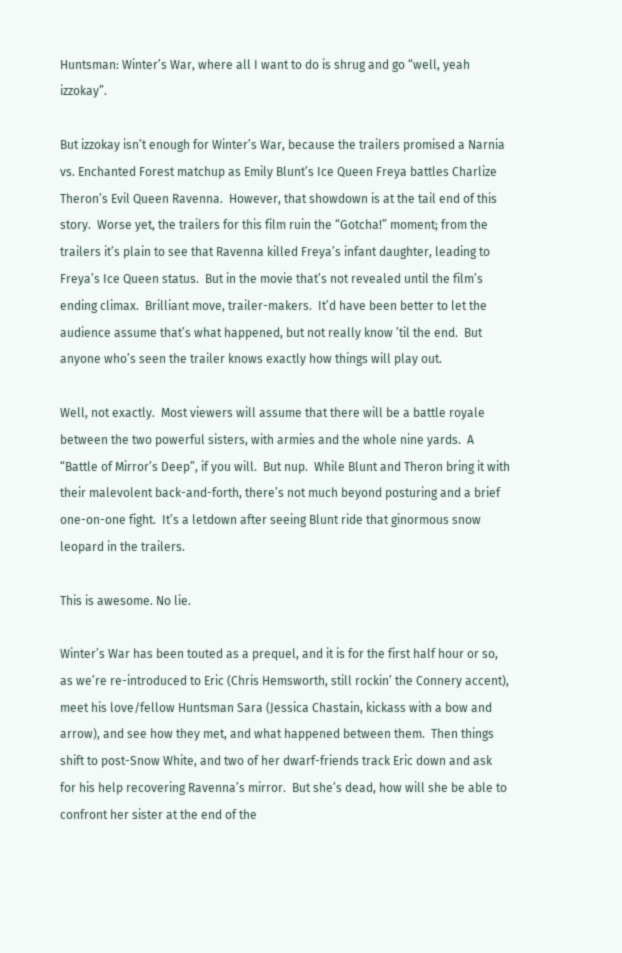Huntsman: Winter’s War, where all I want to do is shrug and go “well, yeah izzokay”.

But izzokay isn’t enough for Winter’s War, because the trailers promised a Narnia vs. Enchanted Forest matchup as Emily Blunt’s Ice Queen Freya battles Charlize Theron’s Evil Queen Ravenna.  However, that showdown is at the tail end of this story.  Worse yet, the trailers for this film ruin the “Gotcha!” moment; from the trailers it’s plain to see that Ravenna killed Freya’s infant daughter, leading to Freya’s Ice Queen status.  But in the movie that’s not revealed until the film’s ending climax.  Brilliant move, trailer-makers.  It’d have been better to let the audience assume that’s what happened, but not really know ’til the end.  But anyone who’s seen the trailer knows exactly how things will play out.

Well, not exactly.  Most viewers will assume that there will be a battle royale between the two powerful sisters, with armies and the whole nine yards.  A “Battle of Mirror’s Deep”, if you will.  But nup.  While Blunt and Theron bring it with their malevolent back-and-forth, there’s not much beyond posturing and a brief one-on-one fight.  It’s a letdown after seeing Blunt ride that ginormous snow leopard in the trailers.

This is awesome. No lie.

Winter’s War has been touted as a prequel, and it is for the first half hour or so, as we’re re-introduced to Eric (Chris Hemsworth, still rockin’ the Connery accent), meet his love/fellow Huntsman Sara (Jessica Chastain, kickass with a bow and arrow), and see how they met, and what happened between them.  Then things shift to post-Snow White, and two of her dwarf-friends track Eric down and ask for his help recovering Ravenna’s mirror.  But she’s dead, how will she be able to confront her sister at the end of the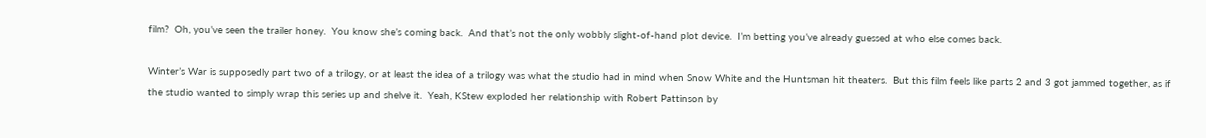film?  Oh, you’ve seen the trailer honey.  You know she’s coming back.  And that’s not the only wobbly slight-of-hand plot device.  I’m betting you’ve already guessed at who else comes back.

Winter’s War is supposedly part two of a trilogy, or at least the idea of a trilogy was what the studio had in mind when Snow White and the Huntsman hit theaters.  But this film feels like parts 2 and 3 got jammed together, as if the studio wanted to simply wrap this series up and shelve it.  Yeah, KStew exploded her relationship with Robert Pattinson by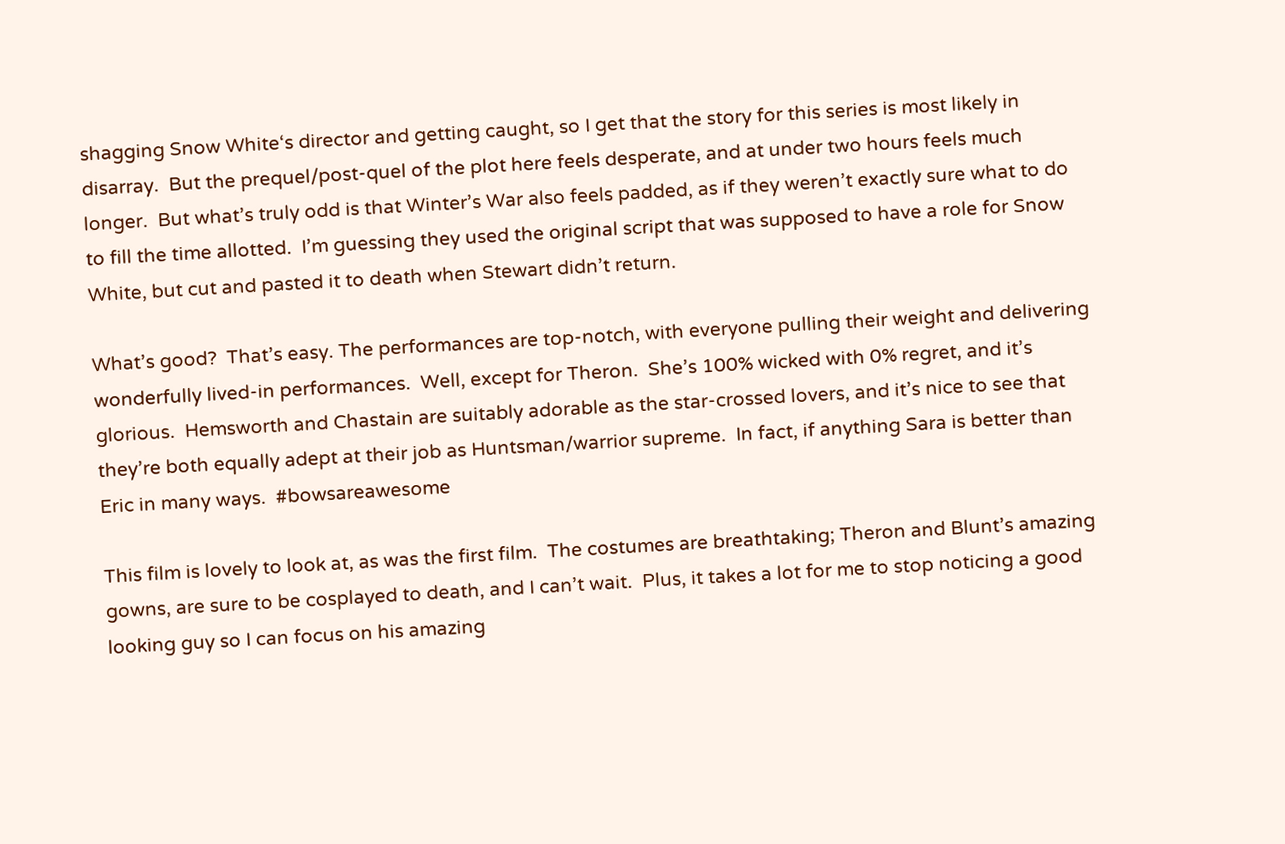shagging Snow White‘s director and getting caught, so I get that the story for this series is most likely in disarray.  But the prequel/post-quel of the plot here feels desperate, and at under two hours feels much longer.  But what’s truly odd is that Winter’s War also feels padded, as if they weren’t exactly sure what to do to fill the time allotted.  I’m guessing they used the original script that was supposed to have a role for Snow White, but cut and pasted it to death when Stewart didn’t return.

What’s good?  That’s easy. The performances are top-notch, with everyone pulling their weight and delivering wonderfully lived-in performances.  Well, except for Theron.  She’s 100% wicked with 0% regret, and it’s glorious.  Hemsworth and Chastain are suitably adorable as the star-crossed lovers, and it’s nice to see that they’re both equally adept at their job as Huntsman/warrior supreme.  In fact, if anything Sara is better than Eric in many ways.  #bowsareawesome

This film is lovely to look at, as was the first film.  The costumes are breathtaking; Theron and Blunt’s amazing gowns, are sure to be cosplayed to death, and I can’t wait.  Plus, it takes a lot for me to stop noticing a good looking guy so I can focus on his amazing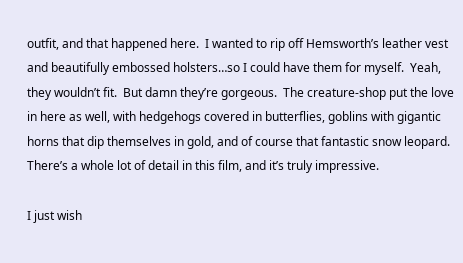outfit, and that happened here.  I wanted to rip off Hemsworth’s leather vest and beautifully embossed holsters…so I could have them for myself.  Yeah, they wouldn’t fit.  But damn they’re gorgeous.  The creature-shop put the love in here as well, with hedgehogs covered in butterflies, goblins with gigantic horns that dip themselves in gold, and of course that fantastic snow leopard.  There’s a whole lot of detail in this film, and it’s truly impressive.

I just wish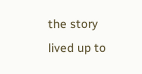the story lived up to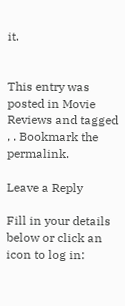it.


This entry was posted in Movie Reviews and tagged , . Bookmark the permalink.

Leave a Reply

Fill in your details below or click an icon to log in: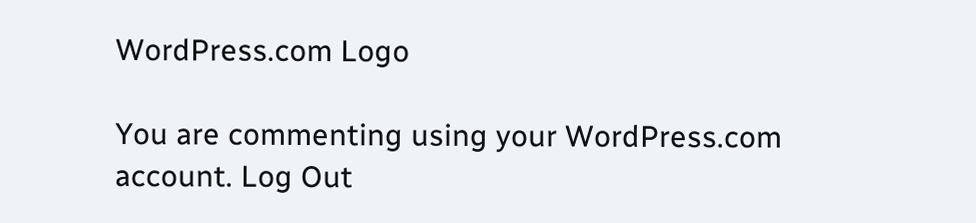WordPress.com Logo

You are commenting using your WordPress.com account. Log Out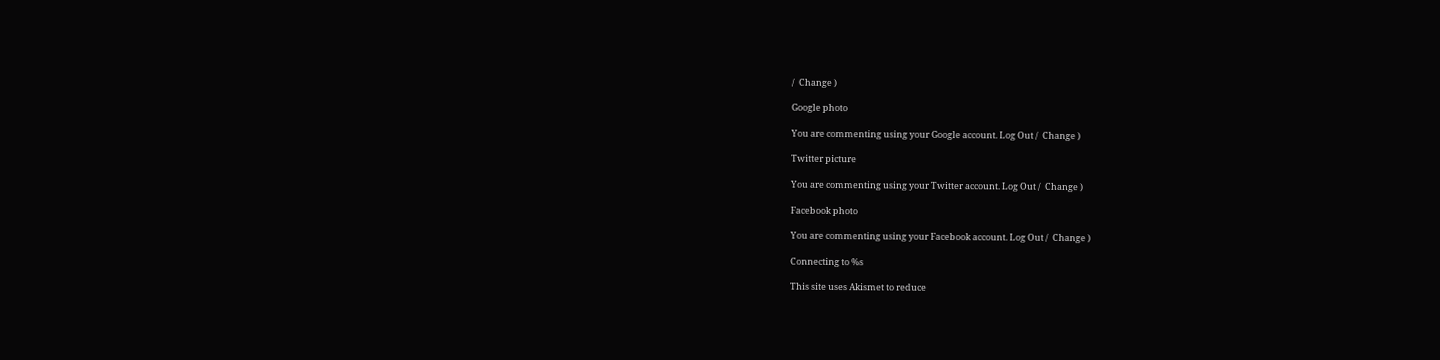/  Change )

Google photo

You are commenting using your Google account. Log Out /  Change )

Twitter picture

You are commenting using your Twitter account. Log Out /  Change )

Facebook photo

You are commenting using your Facebook account. Log Out /  Change )

Connecting to %s

This site uses Akismet to reduce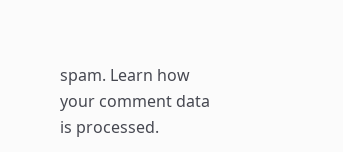spam. Learn how your comment data is processed.